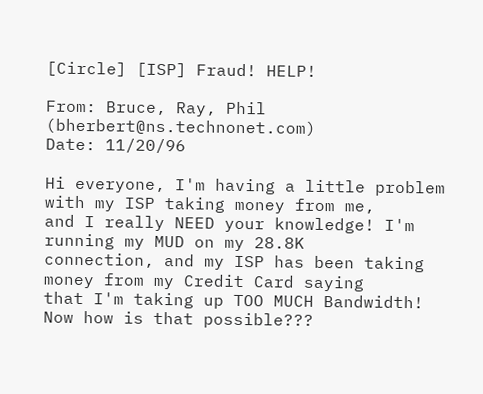[Circle] [ISP] Fraud! HELP!

From: Bruce, Ray, Phil (bherbert@ns.technonet.com)
Date: 11/20/96

Hi everyone, I'm having a little problem with my ISP taking money from me,
and I really NEED your knowledge! I'm running my MUD on my 28.8K
connection, and my ISP has been taking money from my Credit Card saying
that I'm taking up TOO MUCH Bandwidth! Now how is that possible???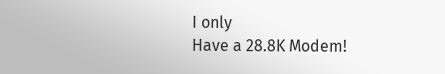I only
Have a 28.8K Modem!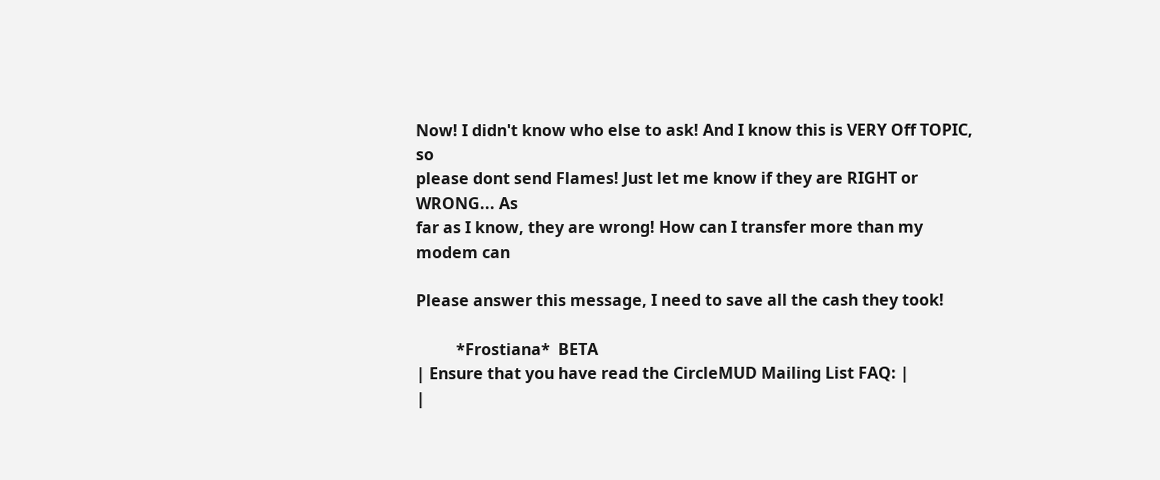Now! I didn't know who else to ask! And I know this is VERY Off TOPIC, so
please dont send Flames! Just let me know if they are RIGHT or WRONG... As
far as I know, they are wrong! How can I transfer more than my modem can

Please answer this message, I need to save all the cash they took!

          *Frostiana*  BETA
| Ensure that you have read the CircleMUD Mailing List FAQ: |
|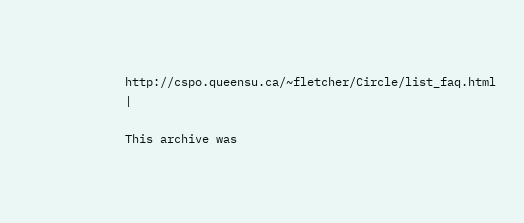http://cspo.queensu.ca/~fletcher/Circle/list_faq.html   |

This archive was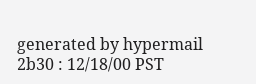generated by hypermail 2b30 : 12/18/00 PST